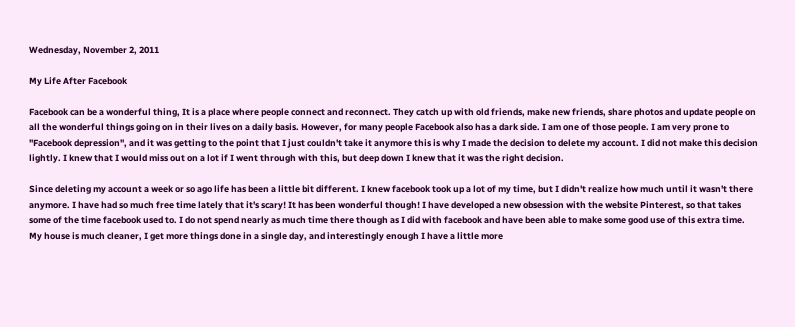Wednesday, November 2, 2011

My Life After Facebook

Facebook can be a wonderful thing, It is a place where people connect and reconnect. They catch up with old friends, make new friends, share photos and update people on all the wonderful things going on in their lives on a daily basis. However, for many people Facebook also has a dark side. I am one of those people. I am very prone to "Facebook depression", and it was getting to the point that I just couldn't take it anymore this is why I made the decision to delete my account. I did not make this decision lightly. I knew that I would miss out on a lot if I went through with this, but deep down I knew that it was the right decision.

Since deleting my account a week or so ago life has been a little bit different. I knew facebook took up a lot of my time, but I didn't realize how much until it wasn't there anymore. I have had so much free time lately that it's scary! It has been wonderful though! I have developed a new obsession with the website Pinterest, so that takes some of the time facebook used to. I do not spend nearly as much time there though as I did with facebook and have been able to make some good use of this extra time. My house is much cleaner, I get more things done in a single day, and interestingly enough I have a little more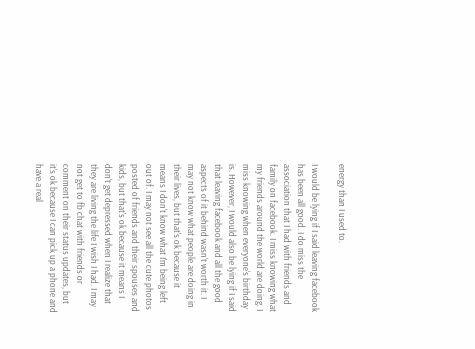energy than I used to.

I would be lying if I said leaving facebook has been all good. I do miss the association that I had with friends and family on facebook. I miss knowing what my friends around the world are doing. I miss knowing when everyone's birthday is. However, I would also be lying if I said that leaving facebook and all the good aspects of it behind wasn't worth it. I may not know what people are doing in their lives, but that's ok because it means I don't know what I'm being left out of. I may not see all the cute photos posted of friends and their spouses and kids, but that's ok because it means I don't get depressed when I realize that they are living the life I wish I had. I may not get to fb chat with friends or comment on their status updates, but it's ok because I can pick up a phone and have a real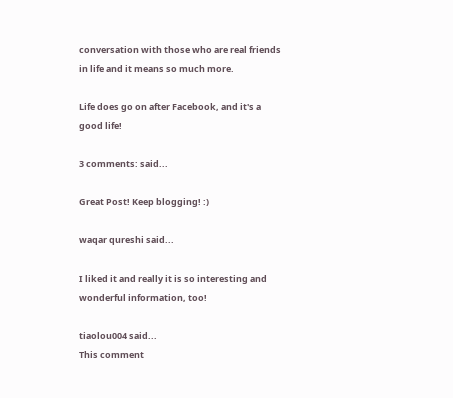conversation with those who are real friends in life and it means so much more.

Life does go on after Facebook, and it's a good life!

3 comments: said...

Great Post! Keep blogging! :)

waqar qureshi said...

I liked it and really it is so interesting and wonderful information, too!

tiaolou004 said...
This comment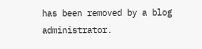has been removed by a blog administrator.